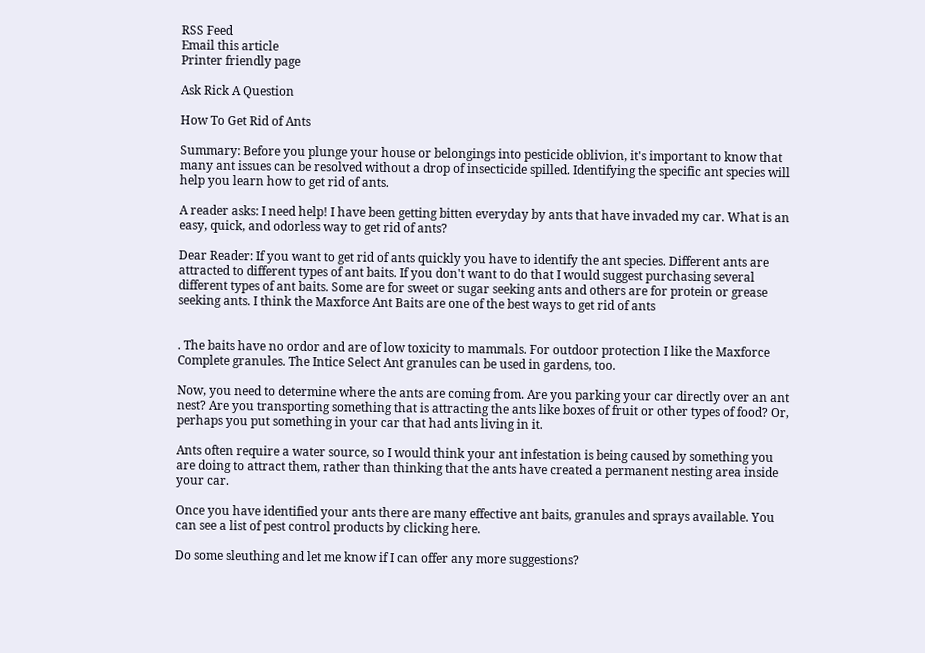RSS Feed
Email this article
Printer friendly page

Ask Rick A Question

How To Get Rid of Ants

Summary: Before you plunge your house or belongings into pesticide oblivion, it's important to know that many ant issues can be resolved without a drop of insecticide spilled. Identifying the specific ant species will help you learn how to get rid of ants.

A reader asks: I need help! I have been getting bitten everyday by ants that have invaded my car. What is an easy, quick, and odorless way to get rid of ants?

Dear Reader: If you want to get rid of ants quickly you have to identify the ant species. Different ants are attracted to different types of ant baits. If you don't want to do that I would suggest purchasing several different types of ant baits. Some are for sweet or sugar seeking ants and others are for protein or grease seeking ants. I think the Maxforce Ant Baits are one of the best ways to get rid of ants


. The baits have no ordor and are of low toxicity to mammals. For outdoor protection I like the Maxforce Complete granules. The Intice Select Ant granules can be used in gardens, too.

Now, you need to determine where the ants are coming from. Are you parking your car directly over an ant nest? Are you transporting something that is attracting the ants like boxes of fruit or other types of food? Or, perhaps you put something in your car that had ants living in it.

Ants often require a water source, so I would think your ant infestation is being caused by something you are doing to attract them, rather than thinking that the ants have created a permanent nesting area inside your car.

Once you have identified your ants there are many effective ant baits, granules and sprays available. You can see a list of pest control products by clicking here.

Do some sleuthing and let me know if I can offer any more suggestions?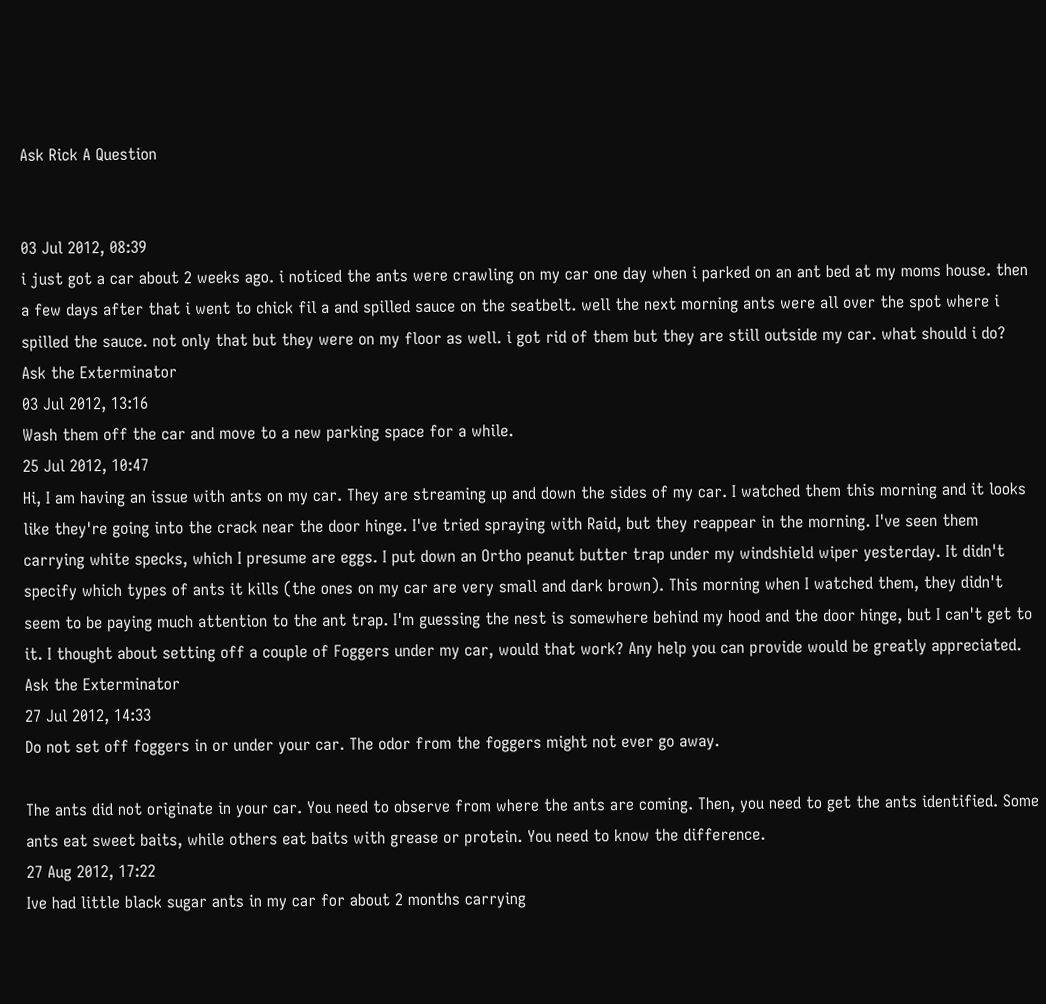Ask Rick A Question


03 Jul 2012, 08:39
i just got a car about 2 weeks ago. i noticed the ants were crawling on my car one day when i parked on an ant bed at my moms house. then a few days after that i went to chick fil a and spilled sauce on the seatbelt. well the next morning ants were all over the spot where i spilled the sauce. not only that but they were on my floor as well. i got rid of them but they are still outside my car. what should i do?
Ask the Exterminator
03 Jul 2012, 13:16
Wash them off the car and move to a new parking space for a while.
25 Jul 2012, 10:47
Hi, I am having an issue with ants on my car. They are streaming up and down the sides of my car. I watched them this morning and it looks like they're going into the crack near the door hinge. I've tried spraying with Raid, but they reappear in the morning. I've seen them carrying white specks, which I presume are eggs. I put down an Ortho peanut butter trap under my windshield wiper yesterday. It didn't specify which types of ants it kills (the ones on my car are very small and dark brown). This morning when I watched them, they didn't seem to be paying much attention to the ant trap. I'm guessing the nest is somewhere behind my hood and the door hinge, but I can't get to it. I thought about setting off a couple of Foggers under my car, would that work? Any help you can provide would be greatly appreciated.
Ask the Exterminator
27 Jul 2012, 14:33
Do not set off foggers in or under your car. The odor from the foggers might not ever go away.

The ants did not originate in your car. You need to observe from where the ants are coming. Then, you need to get the ants identified. Some ants eat sweet baits, while others eat baits with grease or protein. You need to know the difference.
27 Aug 2012, 17:22
Ive had little black sugar ants in my car for about 2 months carrying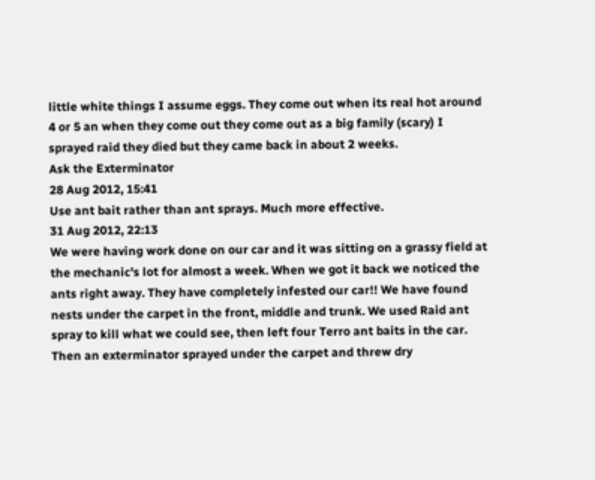little white things I assume eggs. They come out when its real hot around 4 or 5 an when they come out they come out as a big family (scary) I sprayed raid they died but they came back in about 2 weeks.
Ask the Exterminator
28 Aug 2012, 15:41
Use ant bait rather than ant sprays. Much more effective.
31 Aug 2012, 22:13
We were having work done on our car and it was sitting on a grassy field at the mechanic's lot for almost a week. When we got it back we noticed the ants right away. They have completely infested our car!! We have found nests under the carpet in the front, middle and trunk. We used Raid ant spray to kill what we could see, then left four Terro ant baits in the car. Then an exterminator sprayed under the carpet and threw dry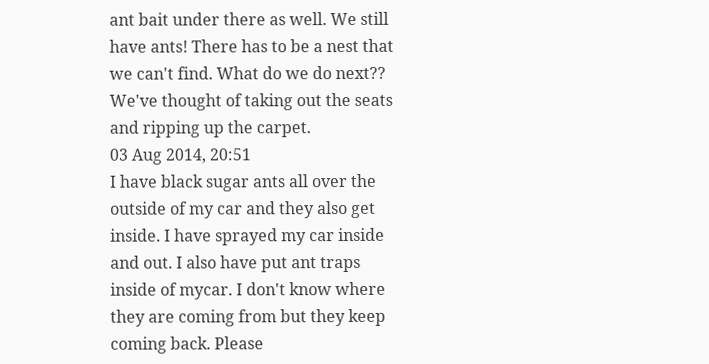ant bait under there as well. We still have ants! There has to be a nest that we can't find. What do we do next?? We've thought of taking out the seats and ripping up the carpet.
03 Aug 2014, 20:51
I have black sugar ants all over the outside of my car and they also get inside. I have sprayed my car inside and out. I also have put ant traps inside of mycar. I don't know where they are coming from but they keep coming back. Please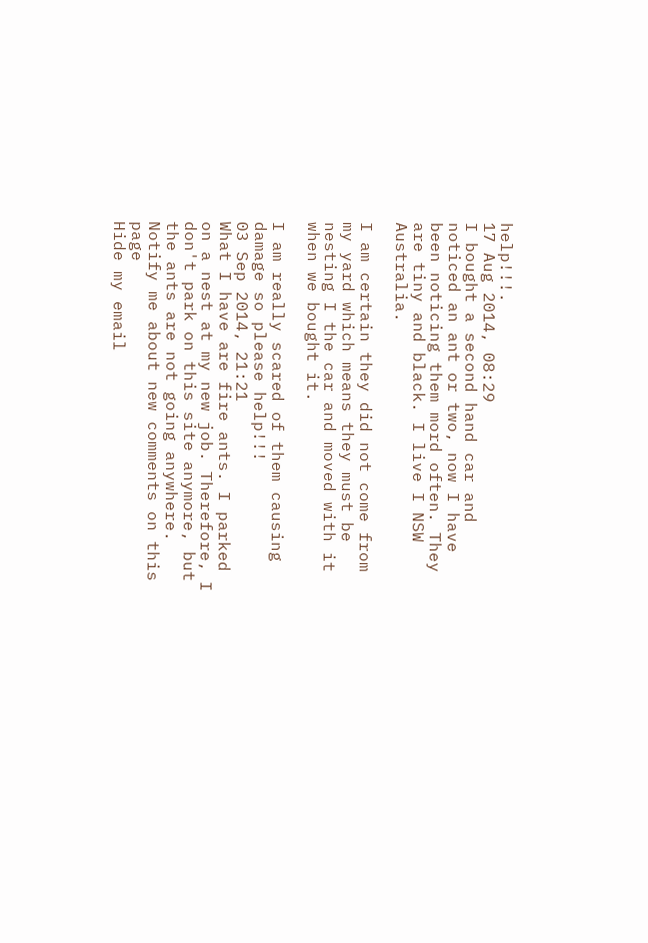help!!!.
17 Aug 2014, 08:29
I bought a second hand car and noticed an ant or two, now I have been noticing them mord often. They are tiny and black. I live I NSW Australia.

I am certain they did not come from my yard which means they must be nesting I the car and moved with it when we bought it.

I am really scared of them causing damage so please help!!!
03 Sep 2014, 21:21
What I have are fire ants. I parked on a nest at my new job. Therefore, I don't park on this site anymore, but the ants are not going anywhere.
Notify me about new comments on this page
Hide my email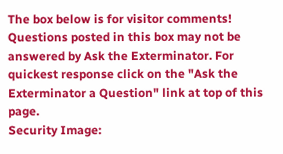The box below is for visitor comments! Questions posted in this box may not be answered by Ask the Exterminator. For quickest response click on the "Ask the Exterminator a Question" link at top of this page.
Security Image: